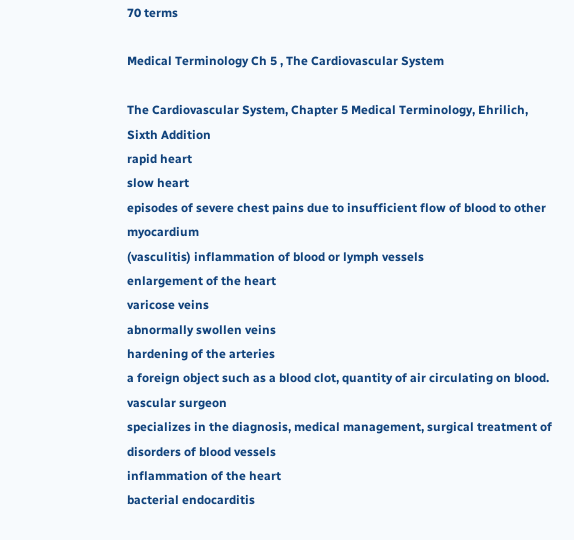70 terms

Medical Terminology Ch 5 , The Cardiovascular System

The Cardiovascular System, Chapter 5 Medical Terminology, Ehrilich, Sixth Addition
rapid heart
slow heart
episodes of severe chest pains due to insufficient flow of blood to other myocardium
(vasculitis) inflammation of blood or lymph vessels
enlargement of the heart
varicose veins
abnormally swollen veins
hardening of the arteries
a foreign object such as a blood clot, quantity of air circulating on blood.
vascular surgeon
specializes in the diagnosis, medical management, surgical treatment of disorders of blood vessels
inflammation of the heart
bacterial endocarditis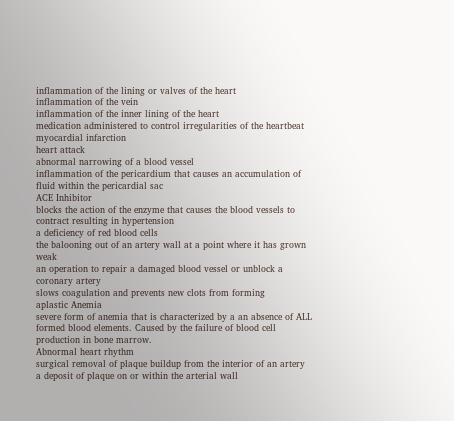inflammation of the lining or valves of the heart
inflammation of the vein
inflammation of the inner lining of the heart
medication administered to control irregularities of the heartbeat
myocardial infarction
heart attack
abnormal narrowing of a blood vessel
inflammation of the pericardium that causes an accumulation of fluid within the pericardial sac
ACE Inhibitor
blocks the action of the enzyme that causes the blood vessels to contract resulting in hypertension
a deficiency of red blood cells
the balooning out of an artery wall at a point where it has grown weak
an operation to repair a damaged blood vessel or unblock a coronary artery
slows coagulation and prevents new clots from forming
aplastic Anemia
severe form of anemia that is characterized by a an absence of ALL formed blood elements. Caused by the failure of blood cell production in bone marrow.
Abnormal heart rhythm
surgical removal of plaque buildup from the interior of an artery
a deposit of plaque on or within the arterial wall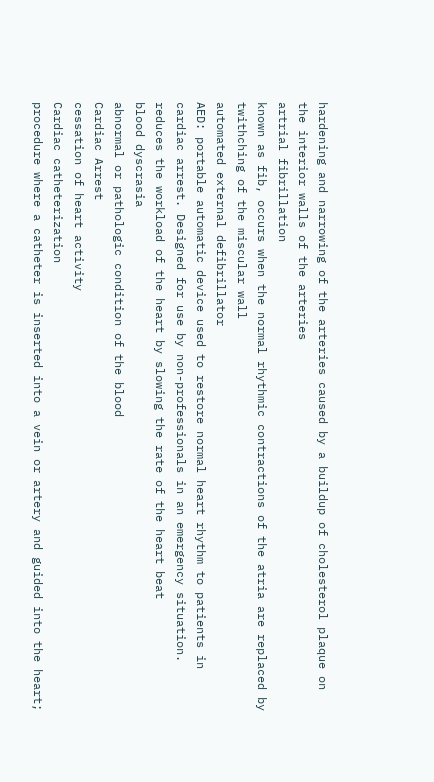hardening and narrowing of the arteries caused by a buildup of cholesterol plaque on the interior walls of the arteries
artrial fibrillation
known as fib, occurs when the normal rhythmic contractions of the atria are replaced by twithching of the miscular wall
automated external defibrillator
AED: portable automatic device used to restore normal heart rhythm to patients in cardiac arrest. Designed for use by non-professionals in an emergency situation.
reduces the workload of the heart by slowing the rate of the heart beat
blood dyscrasia
abnormal or pathologic condition of the blood
Cardiac Arrest
cessation of heart activity
Cardiac catheterization
procedure where a catheter is inserted into a vein or artery and guided into the heart;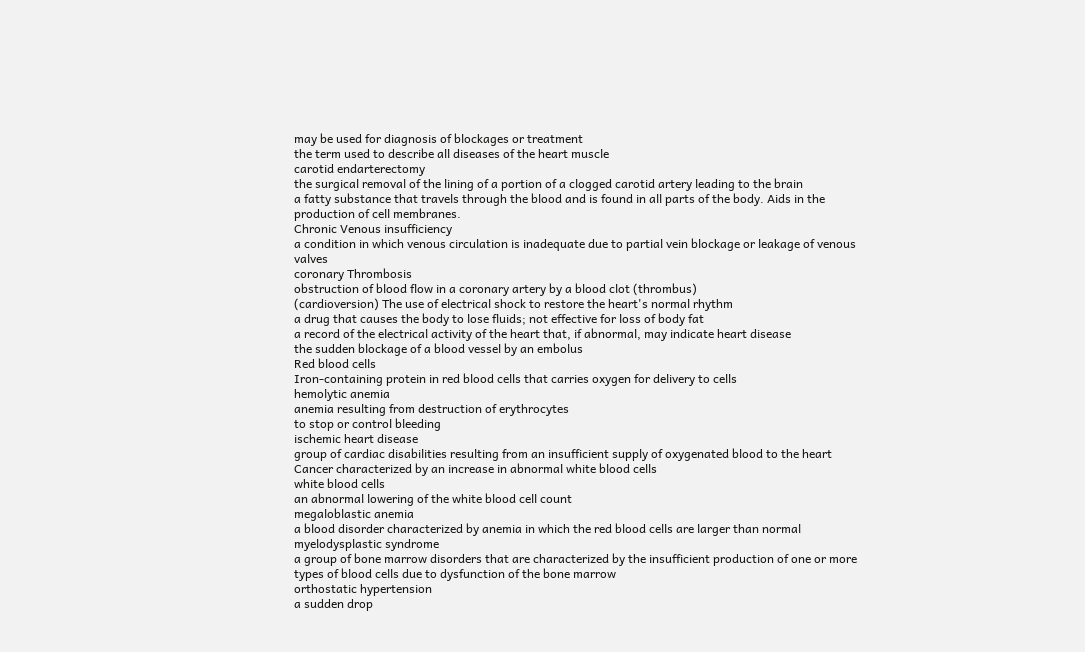may be used for diagnosis of blockages or treatment
the term used to describe all diseases of the heart muscle
carotid endarterectomy
the surgical removal of the lining of a portion of a clogged carotid artery leading to the brain
a fatty substance that travels through the blood and is found in all parts of the body. Aids in the production of cell membranes.
Chronic Venous insufficiency
a condition in which venous circulation is inadequate due to partial vein blockage or leakage of venous valves
coronary Thrombosis
obstruction of blood flow in a coronary artery by a blood clot (thrombus)
(cardioversion) The use of electrical shock to restore the heart's normal rhythm
a drug that causes the body to lose fluids; not effective for loss of body fat
a record of the electrical activity of the heart that, if abnormal, may indicate heart disease
the sudden blockage of a blood vessel by an embolus
Red blood cells
Iron-containing protein in red blood cells that carries oxygen for delivery to cells
hemolytic anemia
anemia resulting from destruction of erythrocytes
to stop or control bleeding
ischemic heart disease
group of cardiac disabilities resulting from an insufficient supply of oxygenated blood to the heart
Cancer characterized by an increase in abnormal white blood cells
white blood cells
an abnormal lowering of the white blood cell count
megaloblastic anemia
a blood disorder characterized by anemia in which the red blood cells are larger than normal
myelodysplastic syndrome
a group of bone marrow disorders that are characterized by the insufficient production of one or more types of blood cells due to dysfunction of the bone marrow
orthostatic hypertension
a sudden drop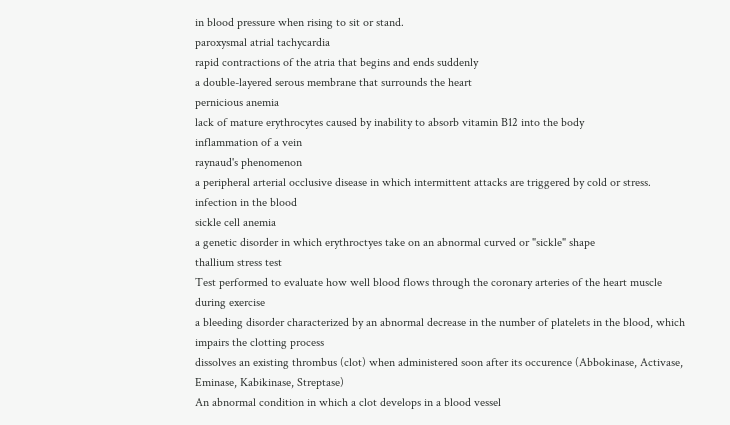in blood pressure when rising to sit or stand.
paroxysmal atrial tachycardia
rapid contractions of the atria that begins and ends suddenly
a double-layered serous membrane that surrounds the heart
pernicious anemia
lack of mature erythrocytes caused by inability to absorb vitamin B12 into the body
inflammation of a vein
raynaud's phenomenon
a peripheral arterial occlusive disease in which intermittent attacks are triggered by cold or stress.
infection in the blood
sickle cell anemia
a genetic disorder in which erythroctyes take on an abnormal curved or "sickle" shape
thallium stress test
Test performed to evaluate how well blood flows through the coronary arteries of the heart muscle during exercise
a bleeding disorder characterized by an abnormal decrease in the number of platelets in the blood, which impairs the clotting process
dissolves an existing thrombus (clot) when administered soon after its occurence (Abbokinase, Activase, Eminase, Kabikinase, Streptase)
An abnormal condition in which a clot develops in a blood vessel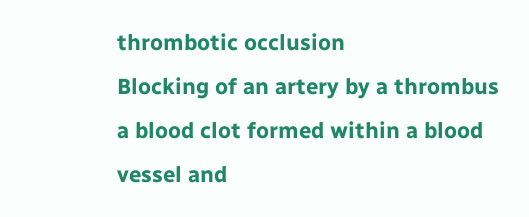thrombotic occlusion
Blocking of an artery by a thrombus
a blood clot formed within a blood vessel and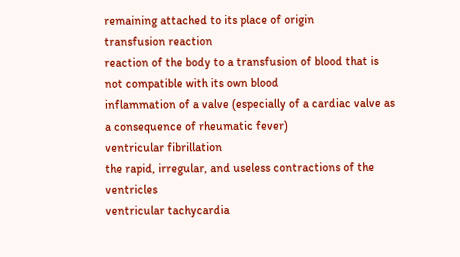remaining attached to its place of origin
transfusion reaction
reaction of the body to a transfusion of blood that is not compatible with its own blood
inflammation of a valve (especially of a cardiac valve as a consequence of rheumatic fever)
ventricular fibrillation
the rapid, irregular, and useless contractions of the ventricles
ventricular tachycardia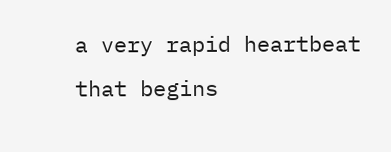a very rapid heartbeat that begins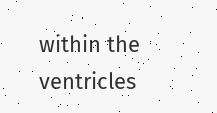within the ventricles